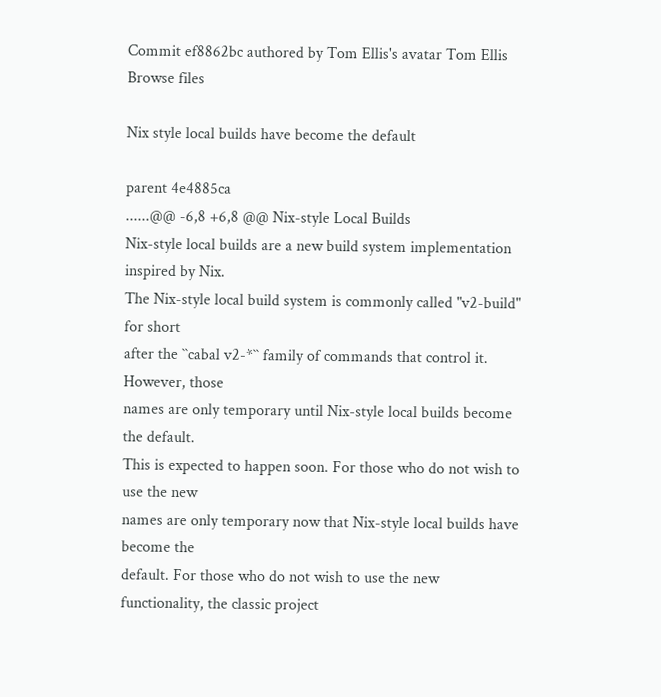Commit ef8862bc authored by Tom Ellis's avatar Tom Ellis
Browse files

Nix style local builds have become the default

parent 4e4885ca
......@@ -6,8 +6,8 @@ Nix-style Local Builds
Nix-style local builds are a new build system implementation inspired by Nix.
The Nix-style local build system is commonly called "v2-build" for short
after the ``cabal v2-*`` family of commands that control it. However, those
names are only temporary until Nix-style local builds become the default.
This is expected to happen soon. For those who do not wish to use the new
names are only temporary now that Nix-style local builds have become the
default. For those who do not wish to use the new
functionality, the classic project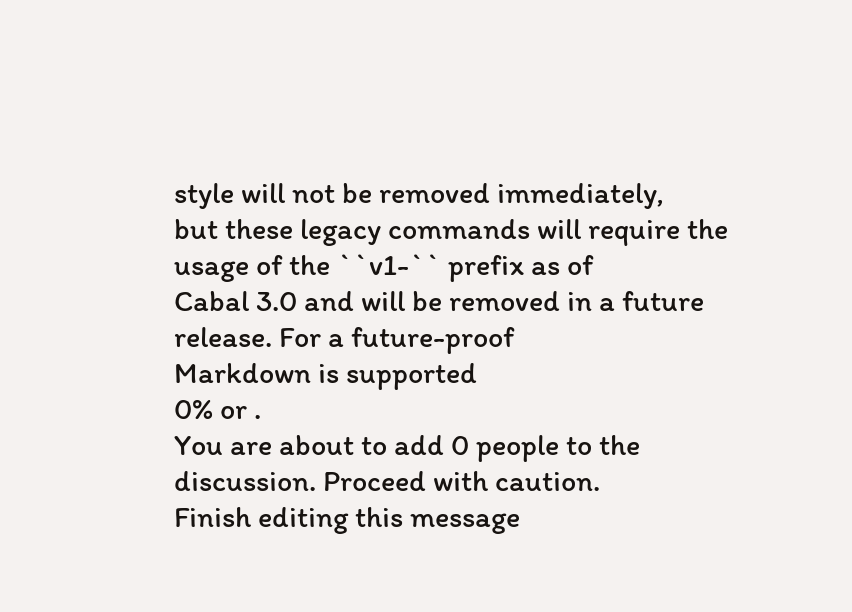style will not be removed immediately,
but these legacy commands will require the usage of the ``v1-`` prefix as of
Cabal 3.0 and will be removed in a future release. For a future-proof
Markdown is supported
0% or .
You are about to add 0 people to the discussion. Proceed with caution.
Finish editing this message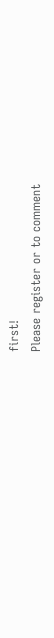first!
Please register or to comment